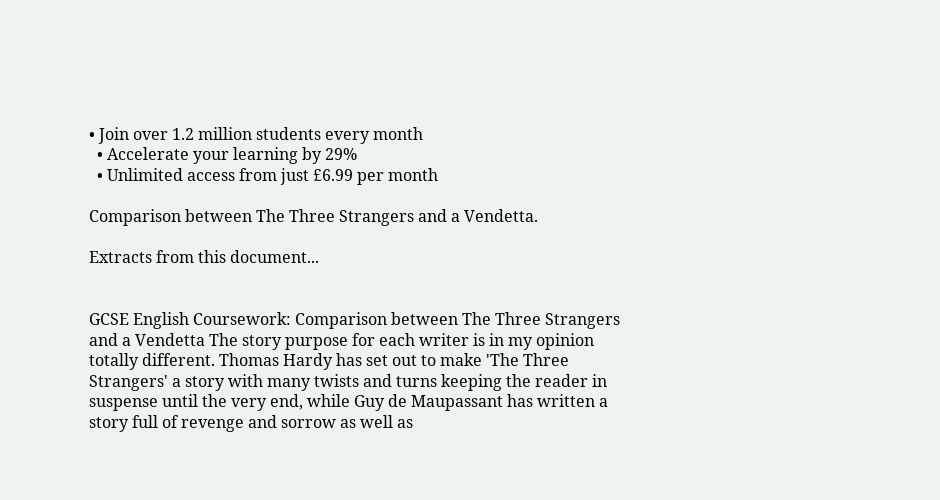• Join over 1.2 million students every month
  • Accelerate your learning by 29%
  • Unlimited access from just £6.99 per month

Comparison between The Three Strangers and a Vendetta.

Extracts from this document...


GCSE English Coursework: Comparison between The Three Strangers and a Vendetta The story purpose for each writer is in my opinion totally different. Thomas Hardy has set out to make 'The Three Strangers' a story with many twists and turns keeping the reader in suspense until the very end, while Guy de Maupassant has written a story full of revenge and sorrow as well as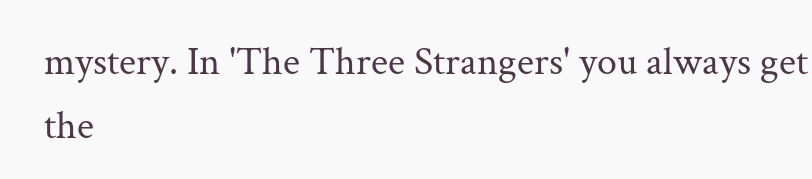mystery. In 'The Three Strangers' you always get the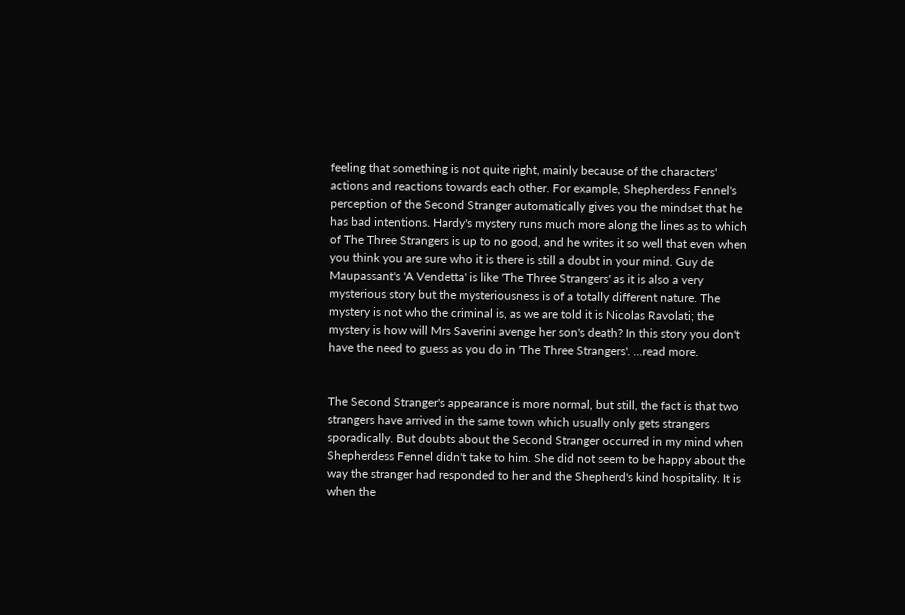feeling that something is not quite right, mainly because of the characters' actions and reactions towards each other. For example, Shepherdess Fennel's perception of the Second Stranger automatically gives you the mindset that he has bad intentions. Hardy's mystery runs much more along the lines as to which of The Three Strangers is up to no good, and he writes it so well that even when you think you are sure who it is there is still a doubt in your mind. Guy de Maupassant's 'A Vendetta' is like 'The Three Strangers' as it is also a very mysterious story but the mysteriousness is of a totally different nature. The mystery is not who the criminal is, as we are told it is Nicolas Ravolati; the mystery is how will Mrs Saverini avenge her son's death? In this story you don't have the need to guess as you do in 'The Three Strangers'. ...read more.


The Second Stranger's appearance is more normal, but still, the fact is that two strangers have arrived in the same town which usually only gets strangers sporadically. But doubts about the Second Stranger occurred in my mind when Shepherdess Fennel didn't take to him. She did not seem to be happy about the way the stranger had responded to her and the Shepherd's kind hospitality. It is when the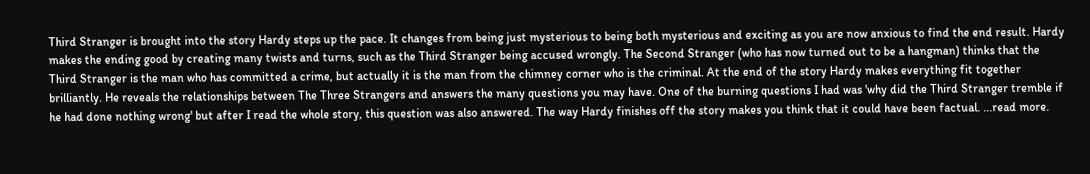Third Stranger is brought into the story Hardy steps up the pace. It changes from being just mysterious to being both mysterious and exciting as you are now anxious to find the end result. Hardy makes the ending good by creating many twists and turns, such as the Third Stranger being accused wrongly. The Second Stranger (who has now turned out to be a hangman) thinks that the Third Stranger is the man who has committed a crime, but actually it is the man from the chimney corner who is the criminal. At the end of the story Hardy makes everything fit together brilliantly. He reveals the relationships between The Three Strangers and answers the many questions you may have. One of the burning questions I had was 'why did the Third Stranger tremble if he had done nothing wrong' but after I read the whole story, this question was also answered. The way Hardy finishes off the story makes you think that it could have been factual. ...read more.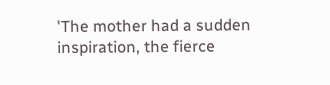'The mother had a sudden inspiration, the fierce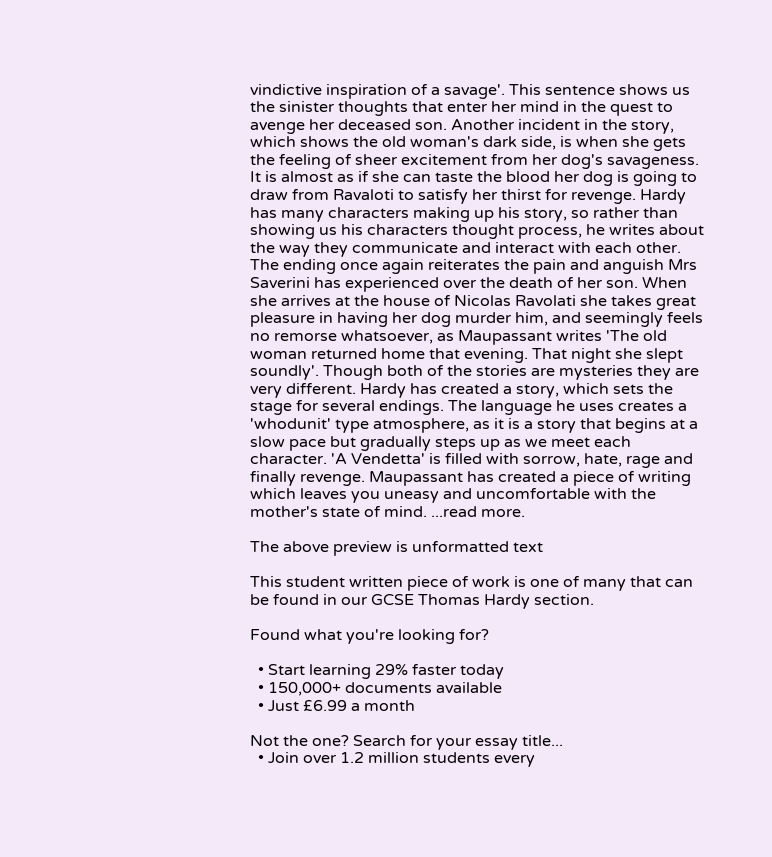vindictive inspiration of a savage'. This sentence shows us the sinister thoughts that enter her mind in the quest to avenge her deceased son. Another incident in the story, which shows the old woman's dark side, is when she gets the feeling of sheer excitement from her dog's savageness. It is almost as if she can taste the blood her dog is going to draw from Ravaloti to satisfy her thirst for revenge. Hardy has many characters making up his story, so rather than showing us his characters thought process, he writes about the way they communicate and interact with each other. The ending once again reiterates the pain and anguish Mrs Saverini has experienced over the death of her son. When she arrives at the house of Nicolas Ravolati she takes great pleasure in having her dog murder him, and seemingly feels no remorse whatsoever, as Maupassant writes 'The old woman returned home that evening. That night she slept soundly'. Though both of the stories are mysteries they are very different. Hardy has created a story, which sets the stage for several endings. The language he uses creates a 'whodunit' type atmosphere, as it is a story that begins at a slow pace but gradually steps up as we meet each character. 'A Vendetta' is filled with sorrow, hate, rage and finally revenge. Maupassant has created a piece of writing which leaves you uneasy and uncomfortable with the mother's state of mind. ...read more.

The above preview is unformatted text

This student written piece of work is one of many that can be found in our GCSE Thomas Hardy section.

Found what you're looking for?

  • Start learning 29% faster today
  • 150,000+ documents available
  • Just £6.99 a month

Not the one? Search for your essay title...
  • Join over 1.2 million students every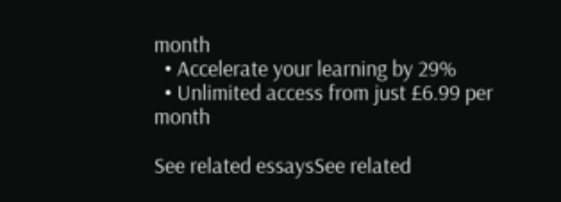month
  • Accelerate your learning by 29%
  • Unlimited access from just £6.99 per month

See related essaysSee related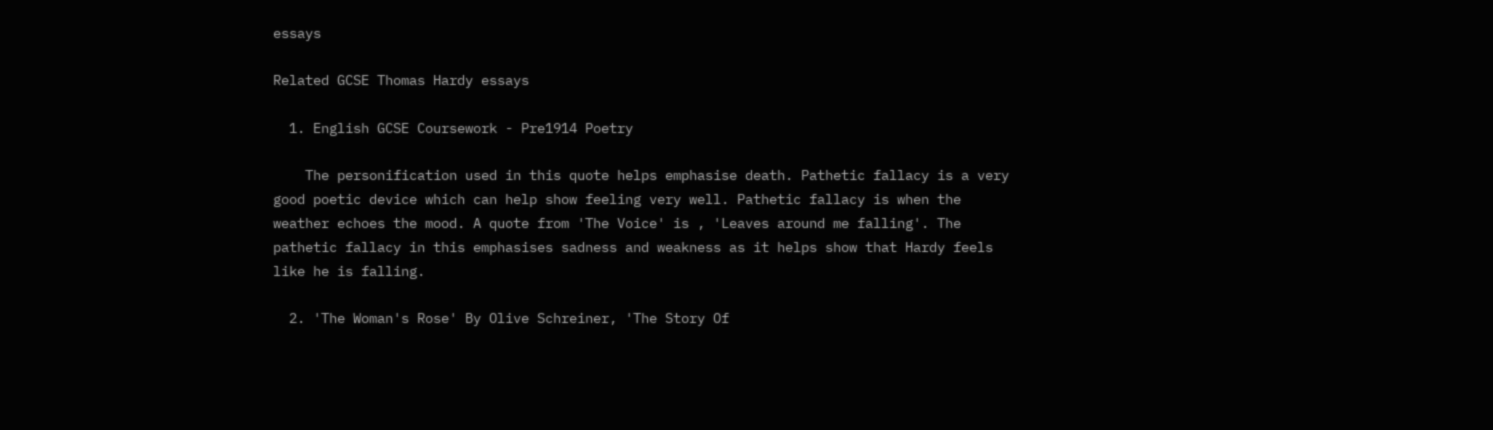essays

Related GCSE Thomas Hardy essays

  1. English GCSE Coursework - Pre1914 Poetry

    The personification used in this quote helps emphasise death. Pathetic fallacy is a very good poetic device which can help show feeling very well. Pathetic fallacy is when the weather echoes the mood. A quote from 'The Voice' is , 'Leaves around me falling'. The pathetic fallacy in this emphasises sadness and weakness as it helps show that Hardy feels like he is falling.

  2. 'The Woman's Rose' By Olive Schreiner, 'The Story Of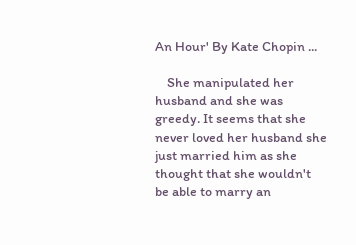An Hour' By Kate Chopin ...

    She manipulated her husband and she was greedy. It seems that she never loved her husband she just married him as she thought that she wouldn't be able to marry an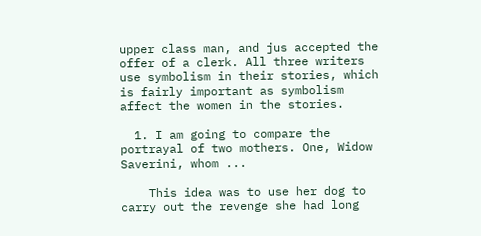upper class man, and jus accepted the offer of a clerk. All three writers use symbolism in their stories, which is fairly important as symbolism affect the women in the stories.

  1. I am going to compare the portrayal of two mothers. One, Widow Saverini, whom ...

    This idea was to use her dog to carry out the revenge she had long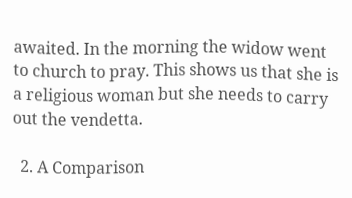awaited. In the morning the widow went to church to pray. This shows us that she is a religious woman but she needs to carry out the vendetta.

  2. A Comparison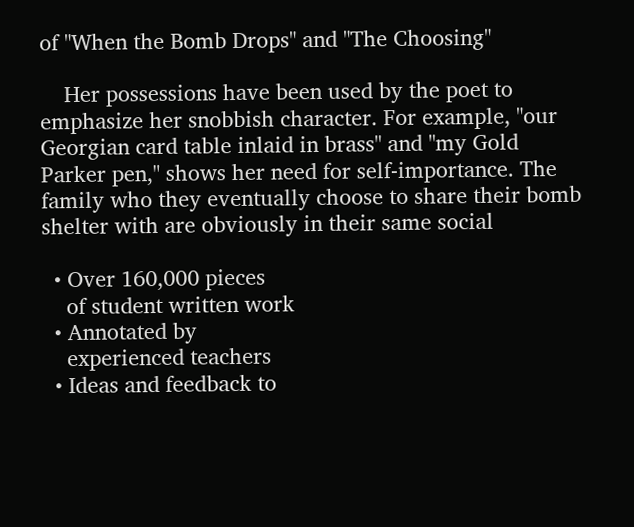of "When the Bomb Drops" and "The Choosing"

    Her possessions have been used by the poet to emphasize her snobbish character. For example, "our Georgian card table inlaid in brass" and "my Gold Parker pen," shows her need for self-importance. The family who they eventually choose to share their bomb shelter with are obviously in their same social

  • Over 160,000 pieces
    of student written work
  • Annotated by
    experienced teachers
  • Ideas and feedback to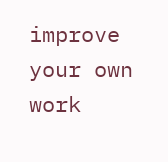improve your own work